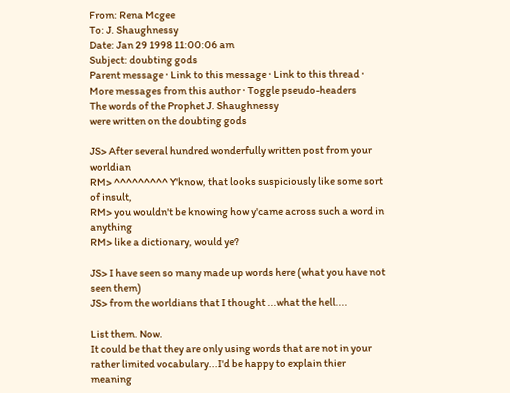From: Rena Mcgee
To: J. Shaughnessy
Date: Jan 29 1998 11:00:06 am
Subject: doubting gods
Parent message · Link to this message · Link to this thread ·
More messages from this author · Toggle pseudo-headers
The words of the Prophet J. Shaughnessy
were written on the doubting gods

JS> After several hundred wonderfully written post from your worldian
RM> ^^^^^^^^^ Y'know, that looks suspiciously like some sort of insult,
RM> you wouldn't be knowing how y'came across such a word in anything
RM> like a dictionary, would ye?

JS> I have seen so many made up words here (what you have not seen them)
JS> from the worldians that I thought ...what the hell....

List them. Now.
It could be that they are only using words that are not in your
rather limited vocabulary...I'd be happy to explain thier meaning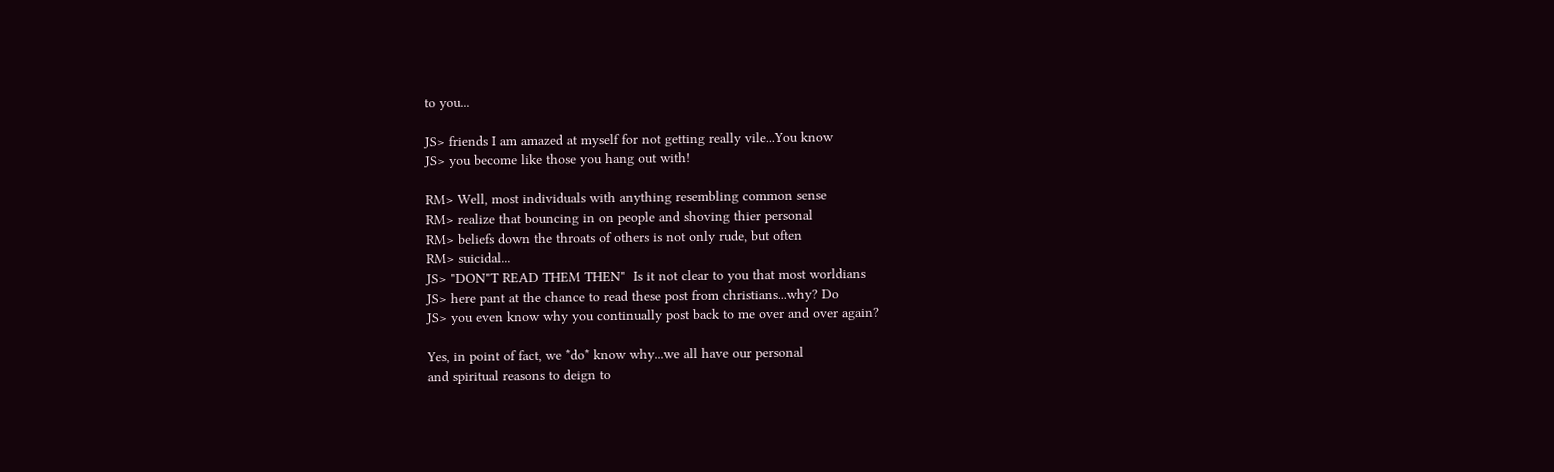to you...

JS> friends I am amazed at myself for not getting really vile...You know
JS> you become like those you hang out with!

RM> Well, most individuals with anything resembling common sense
RM> realize that bouncing in on people and shoving thier personal
RM> beliefs down the throats of others is not only rude, but often
RM> suicidal...
JS> "DON"T READ THEM THEN"  Is it not clear to you that most worldians
JS> here pant at the chance to read these post from christians...why? Do
JS> you even know why you continually post back to me over and over again?

Yes, in point of fact, we *do* know why...we all have our personal
and spiritual reasons to deign to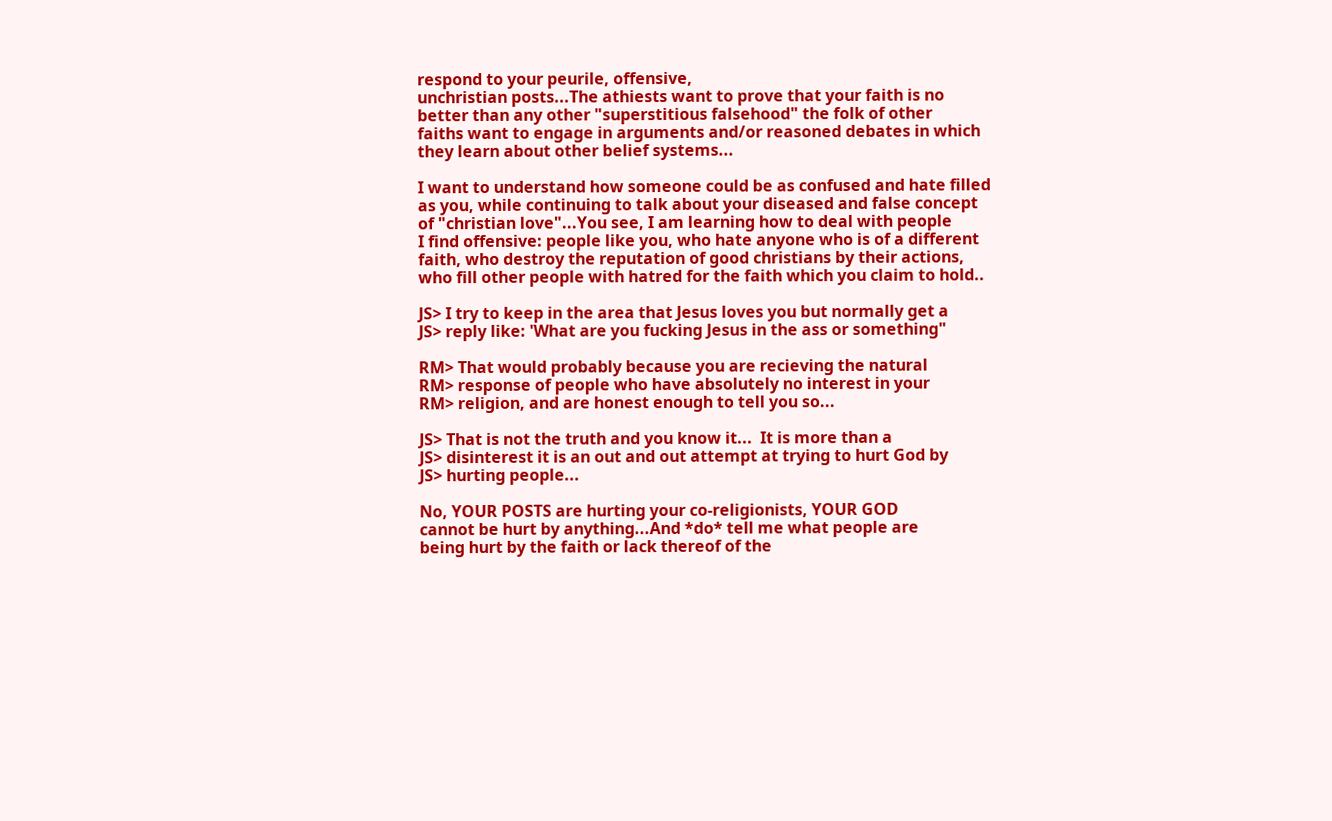respond to your peurile, offensive,
unchristian posts...The athiests want to prove that your faith is no
better than any other "superstitious falsehood" the folk of other
faiths want to engage in arguments and/or reasoned debates in which
they learn about other belief systems...

I want to understand how someone could be as confused and hate filled
as you, while continuing to talk about your diseased and false concept
of "christian love"...You see, I am learning how to deal with people
I find offensive: people like you, who hate anyone who is of a different
faith, who destroy the reputation of good christians by their actions,
who fill other people with hatred for the faith which you claim to hold..

JS> I try to keep in the area that Jesus loves you but normally get a
JS> reply like: 'What are you fucking Jesus in the ass or something"

RM> That would probably because you are recieving the natural
RM> response of people who have absolutely no interest in your
RM> religion, and are honest enough to tell you so...

JS> That is not the truth and you know it...  It is more than a
JS> disinterest it is an out and out attempt at trying to hurt God by
JS> hurting people...

No, YOUR POSTS are hurting your co-religionists, YOUR GOD
cannot be hurt by anything...And *do* tell me what people are
being hurt by the faith or lack thereof of the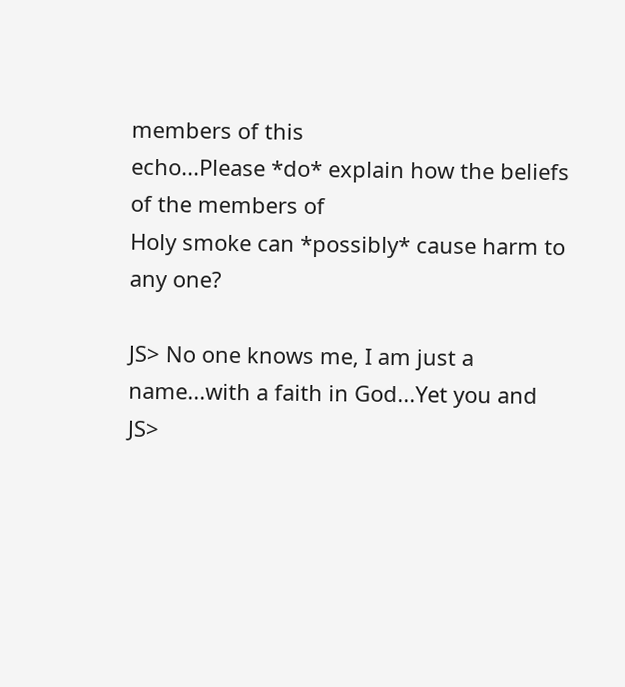members of this
echo...Please *do* explain how the beliefs of the members of
Holy smoke can *possibly* cause harm to any one?

JS> No one knows me, I am just a name...with a faith in God...Yet you and
JS>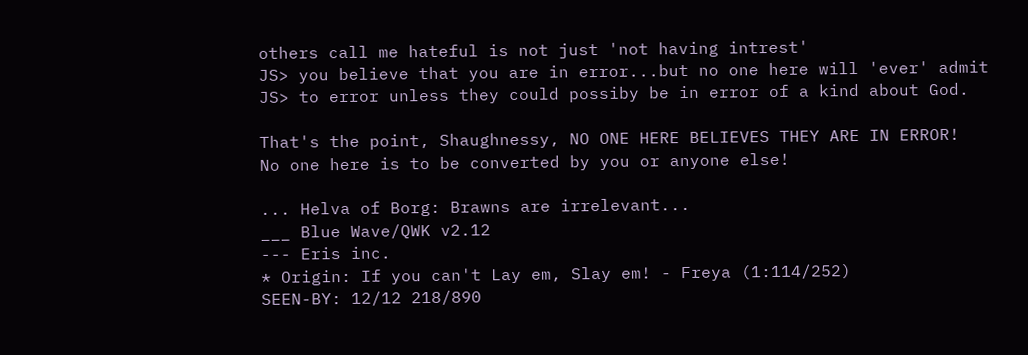others call me hateful is not just 'not having intrest'
JS> you believe that you are in error...but no one here will 'ever' admit
JS> to error unless they could possiby be in error of a kind about God.

That's the point, Shaughnessy, NO ONE HERE BELIEVES THEY ARE IN ERROR!
No one here is to be converted by you or anyone else!

... Helva of Borg: Brawns are irrelevant...
___ Blue Wave/QWK v2.12
--- Eris inc.
* Origin: If you can't Lay em, Slay em! - Freya (1:114/252)
SEEN-BY: 12/12 218/890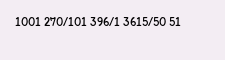1001 270/101 396/1 3615/50 51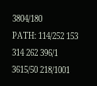3804/180
PATH: 114/252 153 314 262 396/1 3615/50 218/1001